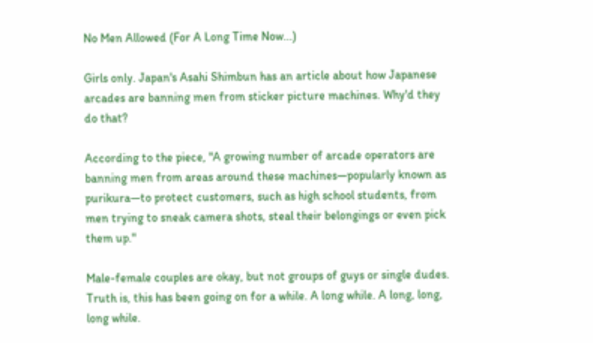No Men Allowed (For A Long Time Now...)

Girls only. Japan's Asahi Shimbun has an article about how Japanese arcades are banning men from sticker picture machines. Why'd they do that?

According to the piece, "A growing number of arcade operators are banning men from areas around these machines—popularly known as purikura—to protect customers, such as high school students, from men trying to sneak camera shots, steal their belongings or even pick them up."

Male-female couples are okay, but not groups of guys or single dudes. Truth is, this has been going on for a while. A long while. A long, long, long while.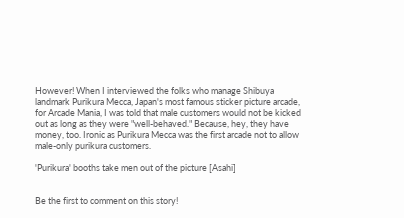However! When I interviewed the folks who manage Shibuya landmark Purikura Mecca, Japan's most famous sticker picture arcade, for Arcade Mania, I was told that male customers would not be kicked out as long as they were "well-behaved." Because, hey, they have money, too. Ironic as Purikura Mecca was the first arcade not to allow male-only purikura customers.

'Purikura' booths take men out of the picture [Asahi]


Be the first to comment on this story!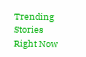Trending Stories Right Now